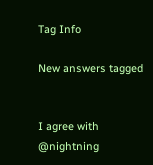Tag Info

New answers tagged


I agree with @nightning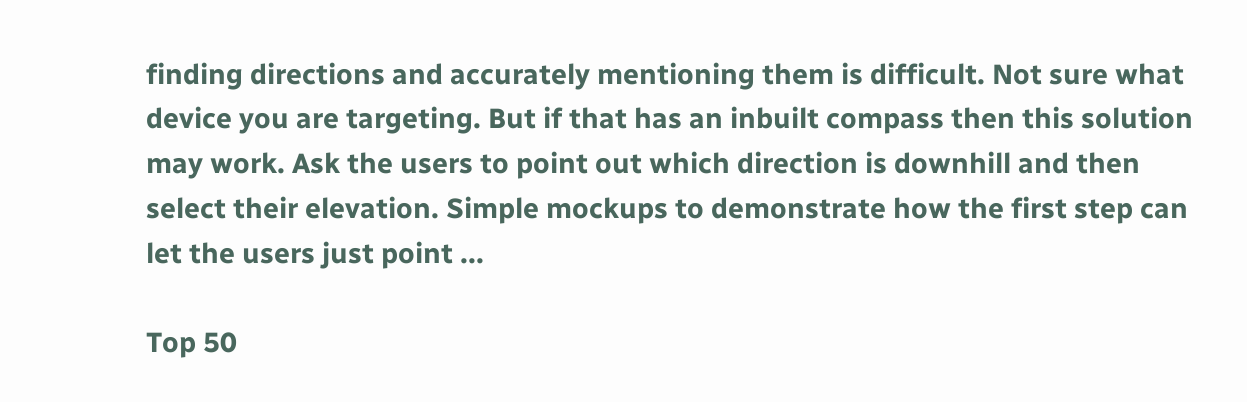finding directions and accurately mentioning them is difficult. Not sure what device you are targeting. But if that has an inbuilt compass then this solution may work. Ask the users to point out which direction is downhill and then select their elevation. Simple mockups to demonstrate how the first step can let the users just point ...

Top 50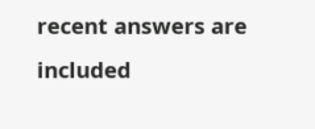recent answers are included